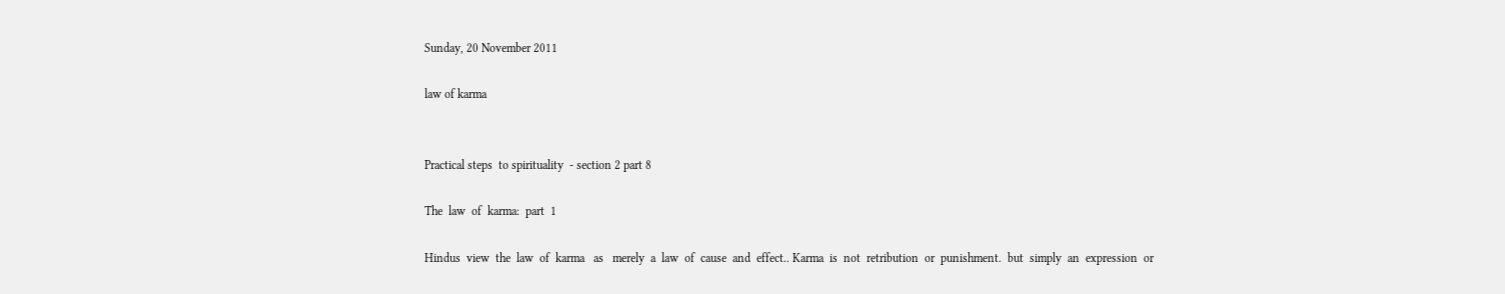Sunday, 20 November 2011

law of karma


Practical steps  to spirituality  - section 2 part 8

The  law  of  karma:  part  1

Hindus  view  the  law  of  karma   as   merely  a  law  of  cause  and  effect.. Karma  is  not  retribution  or  punishment.  but  simply  an  expression  or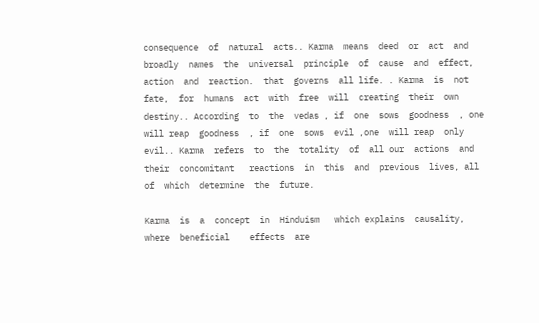consequence  of  natural  acts.. Karma  means  deed  or  act  and   broadly  names  the  universal  principle  of  cause  and  effect,   action  and  reaction.  that  governs  all life. . Karma  is  not  fate,  for  humans  act  with  free  will  creating  their  own  destiny.. According  to  the  vedas , if  one  sows  goodness  , one  will reap  goodness  , if  one  sows  evil ,one  will reap  only  evil.. Karma  refers  to  the  totality  of  all our  actions  and  their  concomitant   reactions  in  this  and  previous  lives, all  of  which  determine  the  future.

Karma  is  a  concept  in  Hinduism   which explains  causality,  where  beneficial    effects  are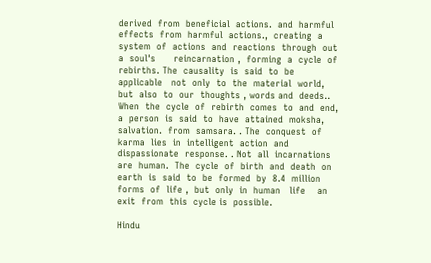derived  from  beneficial  actions.  and  harmful  effects  from  harmful  actions.,  creating  a  system  of  actions  and  reactions  through  out  a  soul's      reincarnation ,  forming  a  cycle  of  rebirths. The  causality  is  said  to  be    applicable   not  only  to  the  material  world,  but  also  to  our  thoughts , words and  deeds.. When  the  cycle  of  rebirth  comes  to  and  end,  a  person  is  said  to  have  attained  moksha,  salvation.  from  samsara. . The  conquest  of  karma  lies  in  intelligent  action  and  dispassionate  response. . Not  all  incarnations  are  human.  The  cycle  of  birth  and  death  on  earth  is  said  to  be  formed  by  8.4  million  forms  of  life ,  but  only  in  human   life    an  exit  from  this  cycle is  possible.

Hindu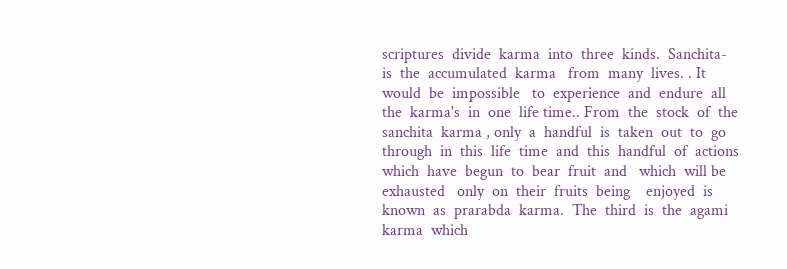scriptures  divide  karma  into  three  kinds.  Sanchita-  is  the  accumulated  karma   from  many  lives. . It  would  be  impossible   to  experience  and  endure  all  the  karma's  in  one  life time.. From  the  stock  of  the  sanchita  karma , only  a  handful  is  taken  out  to  go  through  in  this  life  time  and  this  handful  of  actions  which  have  begun  to  bear  fruit  and   which  will be  exhausted   only  on  their  fruits  being    enjoyed  is  known  as  prarabda  karma.  The  third  is  the  agami  karma  which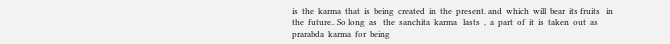is  the  karma  that  is  being  created  in  the  present. and  which  will  bear  its fruits   in  the  future.. So long  as   the  sanchita  karma   lasts  ,  a  part  of  it  is  taken  out  as  prarabda  karma  for  being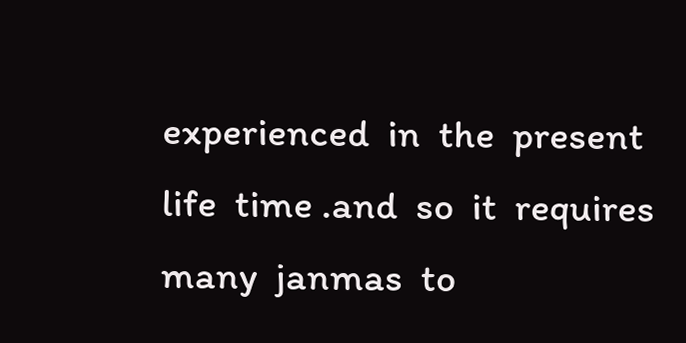experienced  in  the  present  life  time .and  so  it  requires  many  janmas  to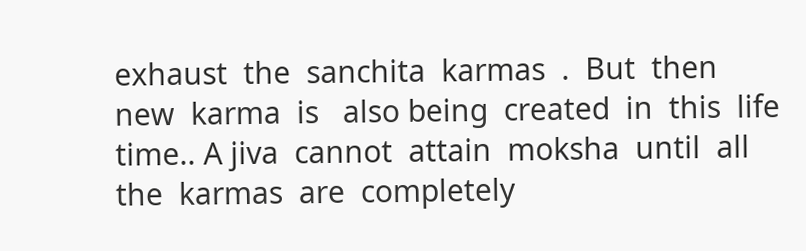exhaust  the  sanchita  karmas  .  But  then  new  karma  is   also being  created  in  this  life  time.. A jiva  cannot  attain  moksha  until  all  the  karmas  are  completely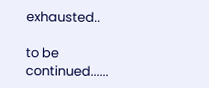exhausted..

to be  continued......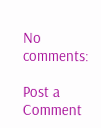No comments:

Post a Comment